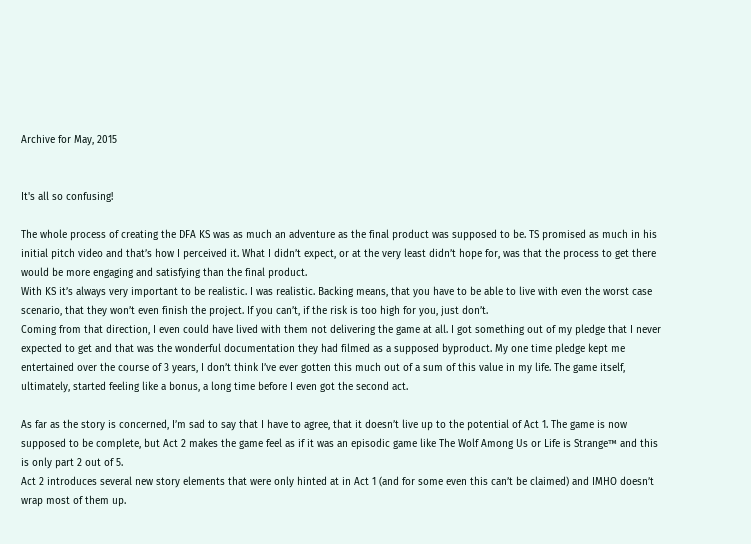Archive for May, 2015


It's all so confusing!

The whole process of creating the DFA KS was as much an adventure as the final product was supposed to be. TS promised as much in his initial pitch video and that’s how I perceived it. What I didn’t expect, or at the very least didn’t hope for, was that the process to get there would be more engaging and satisfying than the final product.
With KS it’s always very important to be realistic. I was realistic. Backing means, that you have to be able to live with even the worst case scenario, that they won’t even finish the project. If you can’t, if the risk is too high for you, just don’t.
Coming from that direction, I even could have lived with them not delivering the game at all. I got something out of my pledge that I never expected to get and that was the wonderful documentation they had filmed as a supposed byproduct. My one time pledge kept me entertained over the course of 3 years, I don’t think I’ve ever gotten this much out of a sum of this value in my life. The game itself, ultimately, started feeling like a bonus, a long time before I even got the second act.

As far as the story is concerned, I’m sad to say that I have to agree, that it doesn’t live up to the potential of Act 1. The game is now supposed to be complete, but Act 2 makes the game feel as if it was an episodic game like The Wolf Among Us or Life is Strange™ and this is only part 2 out of 5.
Act 2 introduces several new story elements that were only hinted at in Act 1 (and for some even this can’t be claimed) and IMHO doesn’t wrap most of them up.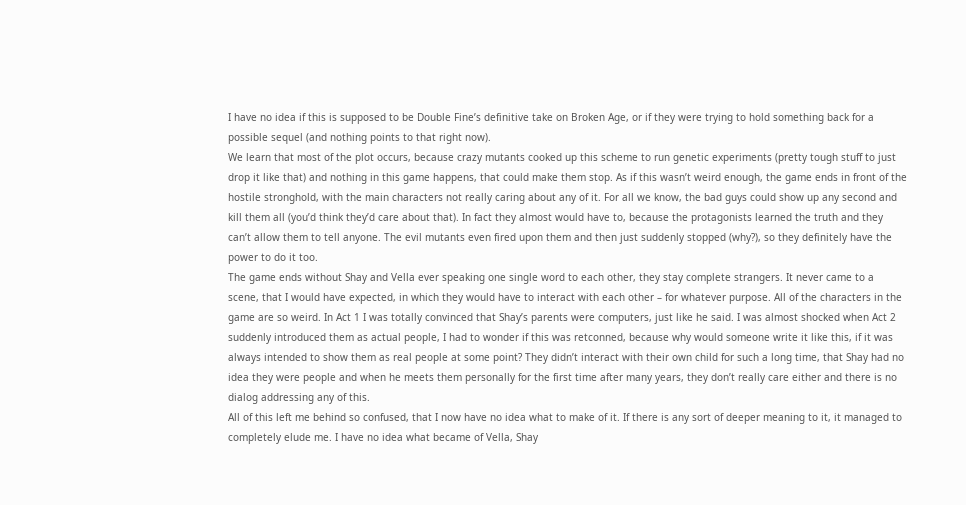I have no idea if this is supposed to be Double Fine’s definitive take on Broken Age, or if they were trying to hold something back for a possible sequel (and nothing points to that right now).
We learn that most of the plot occurs, because crazy mutants cooked up this scheme to run genetic experiments (pretty tough stuff to just drop it like that) and nothing in this game happens, that could make them stop. As if this wasn’t weird enough, the game ends in front of the hostile stronghold, with the main characters not really caring about any of it. For all we know, the bad guys could show up any second and kill them all (you’d think they’d care about that). In fact they almost would have to, because the protagonists learned the truth and they can’t allow them to tell anyone. The evil mutants even fired upon them and then just suddenly stopped (why?), so they definitely have the power to do it too.
The game ends without Shay and Vella ever speaking one single word to each other, they stay complete strangers. It never came to a scene, that I would have expected, in which they would have to interact with each other – for whatever purpose. All of the characters in the game are so weird. In Act 1 I was totally convinced that Shay’s parents were computers, just like he said. I was almost shocked when Act 2 suddenly introduced them as actual people, I had to wonder if this was retconned, because why would someone write it like this, if it was always intended to show them as real people at some point? They didn’t interact with their own child for such a long time, that Shay had no idea they were people and when he meets them personally for the first time after many years, they don’t really care either and there is no dialog addressing any of this.
All of this left me behind so confused, that I now have no idea what to make of it. If there is any sort of deeper meaning to it, it managed to completely elude me. I have no idea what became of Vella, Shay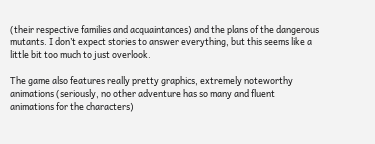(their respective families and acquaintances) and the plans of the dangerous mutants. I don’t expect stories to answer everything, but this seems like a little bit too much to just overlook.

The game also features really pretty graphics, extremely noteworthy animations (seriously, no other adventure has so many and fluent animations for the characters)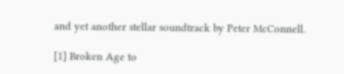and yet another stellar soundtrack by Peter McConnell.

[1] Broken Age to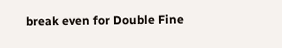break even for Double Fine